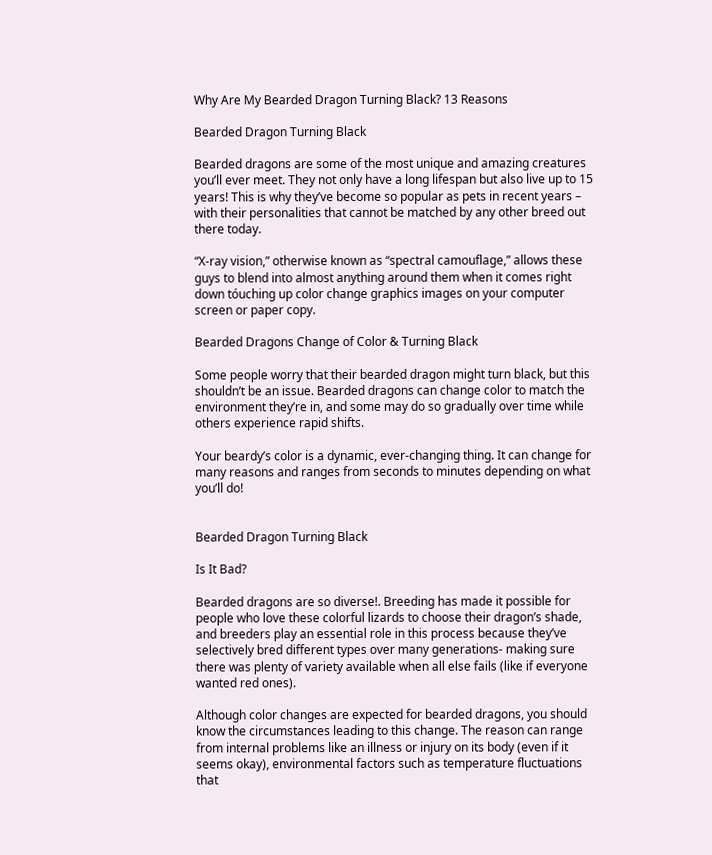Why Are My Bearded Dragon Turning Black? 13 Reasons

Bearded Dragon Turning Black

Bearded dragons are some of the most unique and amazing creatures you’ll ever meet. They not only have a long lifespan but also live up to 15 years! This is why they’ve become so popular as pets in recent years – with their personalities that cannot be matched by any other breed out there today.

“X-ray vision,” otherwise known as “spectral camouflage,” allows these guys to blend into almost anything around them when it comes right down tóuching up color change graphics images on your computer screen or paper copy.

Bearded Dragons Change of Color & Turning Black

Some people worry that their bearded dragon might turn black, but this shouldn’t be an issue. Bearded dragons can change color to match the environment they’re in, and some may do so gradually over time while others experience rapid shifts.

Your beardy’s color is a dynamic, ever-changing thing. It can change for many reasons and ranges from seconds to minutes depending on what you’ll do!


Bearded Dragon Turning Black

Is It Bad?

Bearded dragons are so diverse!. Breeding has made it possible for people who love these colorful lizards to choose their dragon’s shade, and breeders play an essential role in this process because they’ve selectively bred different types over many generations- making sure there was plenty of variety available when all else fails (like if everyone wanted red ones).

Although color changes are expected for bearded dragons, you should know the circumstances leading to this change. The reason can range from internal problems like an illness or injury on its body (even if it seems okay), environmental factors such as temperature fluctuations that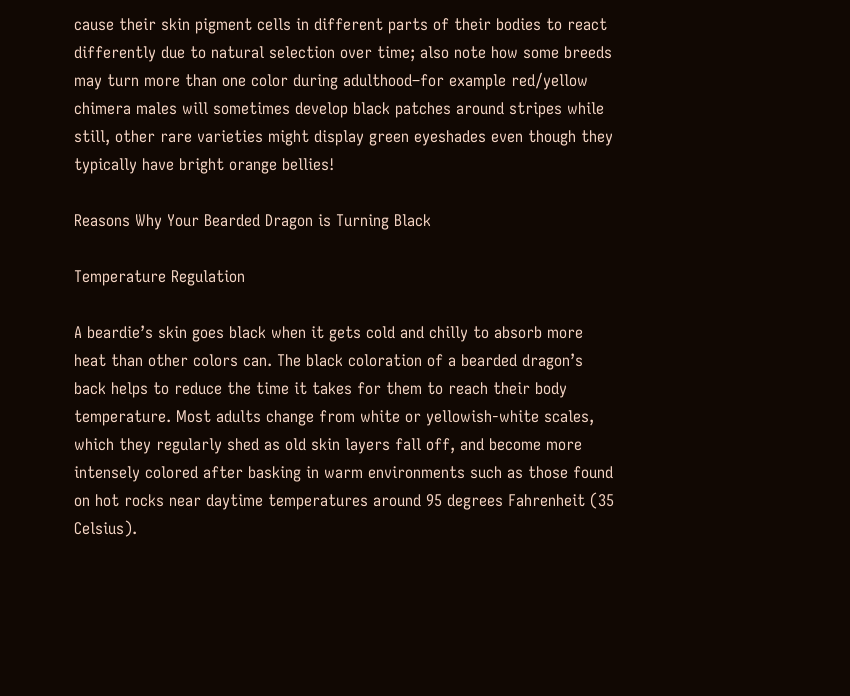cause their skin pigment cells in different parts of their bodies to react differently due to natural selection over time; also note how some breeds may turn more than one color during adulthood–for example red/yellow chimera males will sometimes develop black patches around stripes while still, other rare varieties might display green eyeshades even though they typically have bright orange bellies!

Reasons Why Your Bearded Dragon is Turning Black

Temperature Regulation

A beardie’s skin goes black when it gets cold and chilly to absorb more heat than other colors can. The black coloration of a bearded dragon’s back helps to reduce the time it takes for them to reach their body temperature. Most adults change from white or yellowish-white scales, which they regularly shed as old skin layers fall off, and become more intensely colored after basking in warm environments such as those found on hot rocks near daytime temperatures around 95 degrees Fahrenheit (35 Celsius).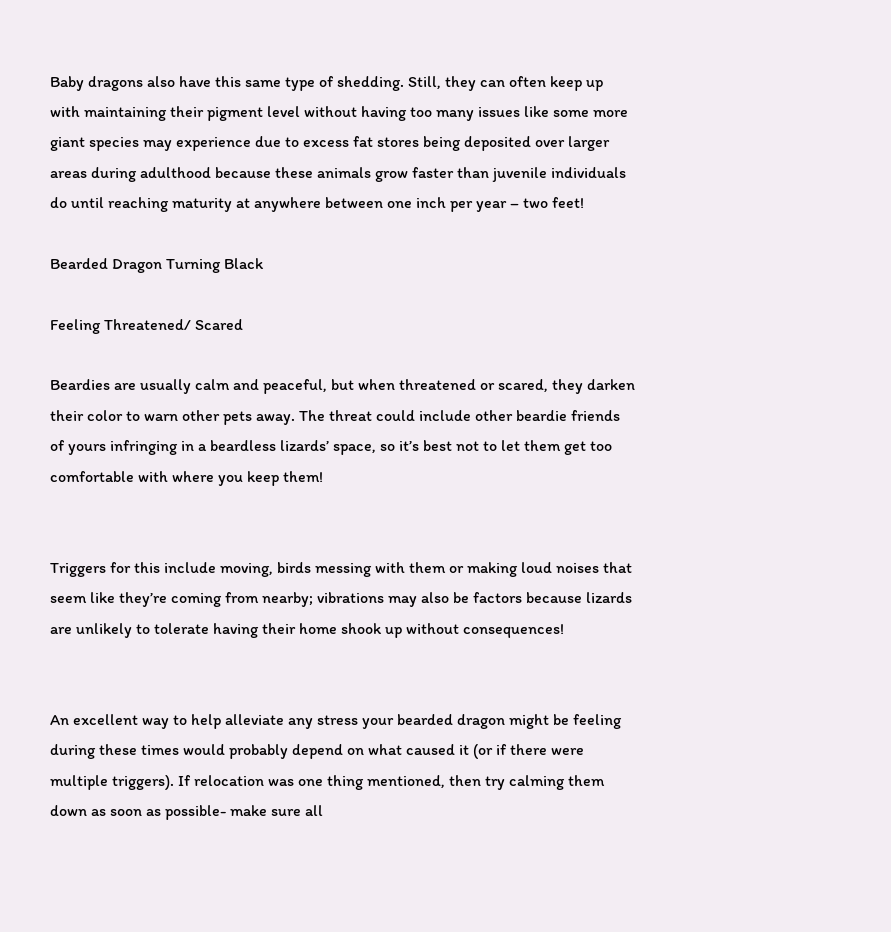Baby dragons also have this same type of shedding. Still, they can often keep up with maintaining their pigment level without having too many issues like some more giant species may experience due to excess fat stores being deposited over larger areas during adulthood because these animals grow faster than juvenile individuals do until reaching maturity at anywhere between one inch per year – two feet!

Bearded Dragon Turning Black

Feeling Threatened/ Scared

Beardies are usually calm and peaceful, but when threatened or scared, they darken their color to warn other pets away. The threat could include other beardie friends of yours infringing in a beardless lizards’ space, so it’s best not to let them get too comfortable with where you keep them!


Triggers for this include moving, birds messing with them or making loud noises that seem like they’re coming from nearby; vibrations may also be factors because lizards are unlikely to tolerate having their home shook up without consequences!


An excellent way to help alleviate any stress your bearded dragon might be feeling during these times would probably depend on what caused it (or if there were multiple triggers). If relocation was one thing mentioned, then try calming them down as soon as possible- make sure all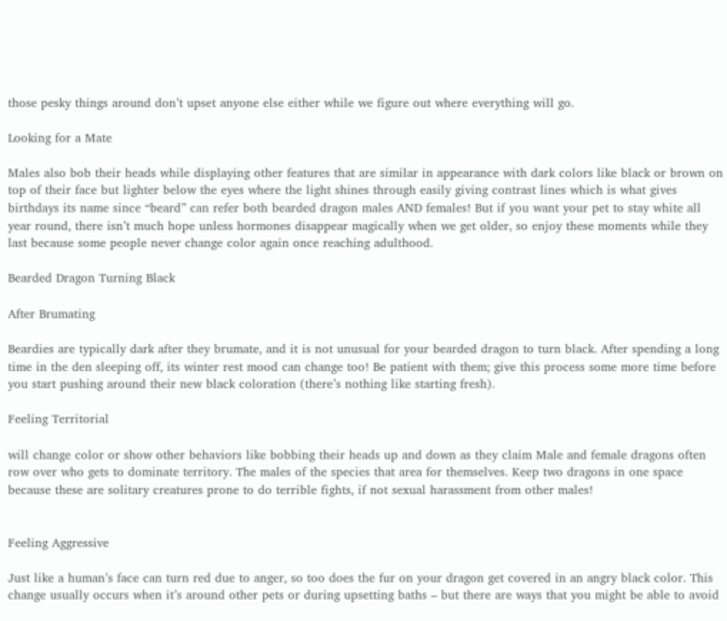those pesky things around don’t upset anyone else either while we figure out where everything will go.

Looking for a Mate

Males also bob their heads while displaying other features that are similar in appearance with dark colors like black or brown on top of their face but lighter below the eyes where the light shines through easily giving contrast lines which is what gives birthdays its name since “beard” can refer both bearded dragon males AND females! But if you want your pet to stay white all year round, there isn’t much hope unless hormones disappear magically when we get older, so enjoy these moments while they last because some people never change color again once reaching adulthood.

Bearded Dragon Turning Black

After Brumating

Beardies are typically dark after they brumate, and it is not unusual for your bearded dragon to turn black. After spending a long time in the den sleeping off, its winter rest mood can change too! Be patient with them; give this process some more time before you start pushing around their new black coloration (there’s nothing like starting fresh).

Feeling Territorial

will change color or show other behaviors like bobbing their heads up and down as they claim Male and female dragons often row over who gets to dominate territory. The males of the species that area for themselves. Keep two dragons in one space because these are solitary creatures prone to do terrible fights, if not sexual harassment from other males!


Feeling Aggressive

Just like a human’s face can turn red due to anger, so too does the fur on your dragon get covered in an angry black color. This change usually occurs when it’s around other pets or during upsetting baths – but there are ways that you might be able to avoid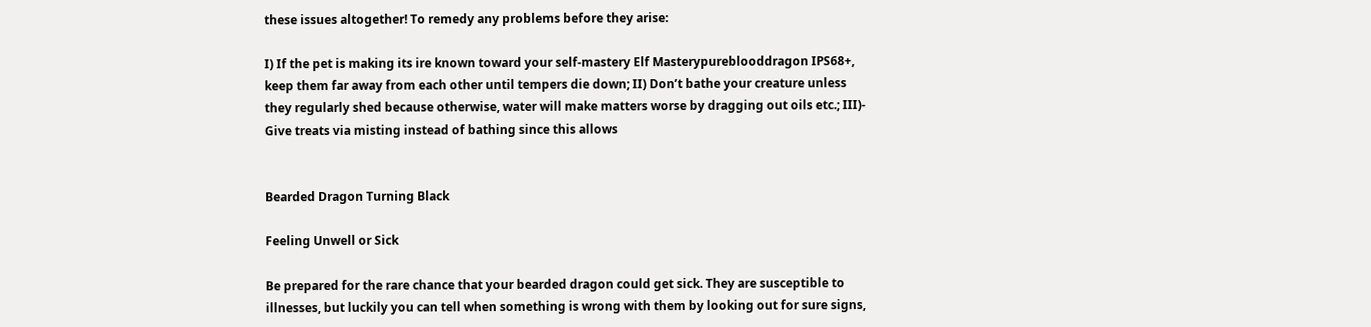these issues altogether! To remedy any problems before they arise:

I) If the pet is making its ire known toward your self-mastery Elf Masterypureblooddragon IPS68+, keep them far away from each other until tempers die down; II) Don’t bathe your creature unless they regularly shed because otherwise, water will make matters worse by dragging out oils etc.; III)- Give treats via misting instead of bathing since this allows


Bearded Dragon Turning Black

Feeling Unwell or Sick

Be prepared for the rare chance that your bearded dragon could get sick. They are susceptible to illnesses, but luckily you can tell when something is wrong with them by looking out for sure signs,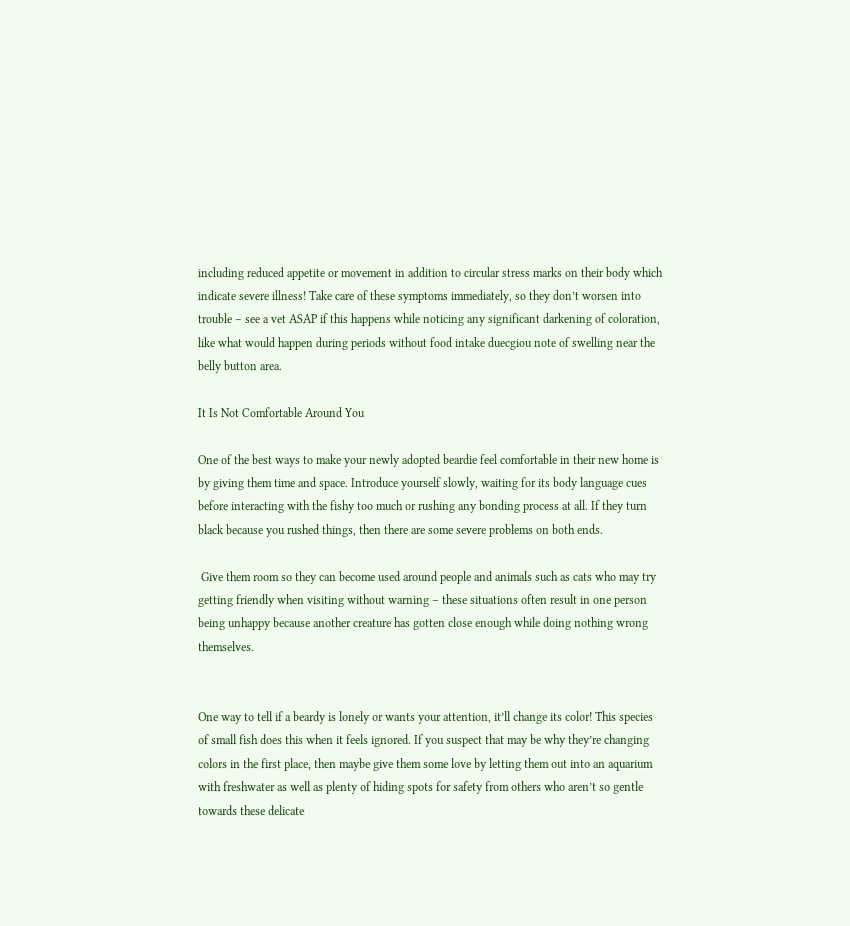including reduced appetite or movement in addition to circular stress marks on their body which indicate severe illness! Take care of these symptoms immediately, so they don’t worsen into trouble – see a vet ASAP if this happens while noticing any significant darkening of coloration, like what would happen during periods without food intake duecgiou note of swelling near the belly button area.

It Is Not Comfortable Around You

One of the best ways to make your newly adopted beardie feel comfortable in their new home is by giving them time and space. Introduce yourself slowly, waiting for its body language cues before interacting with the fishy too much or rushing any bonding process at all. If they turn black because you rushed things, then there are some severe problems on both ends.

 Give them room so they can become used around people and animals such as cats who may try getting friendly when visiting without warning – these situations often result in one person being unhappy because another creature has gotten close enough while doing nothing wrong themselves.


One way to tell if a beardy is lonely or wants your attention, it’ll change its color! This species of small fish does this when it feels ignored. If you suspect that may be why they’re changing colors in the first place, then maybe give them some love by letting them out into an aquarium with freshwater as well as plenty of hiding spots for safety from others who aren’t so gentle towards these delicate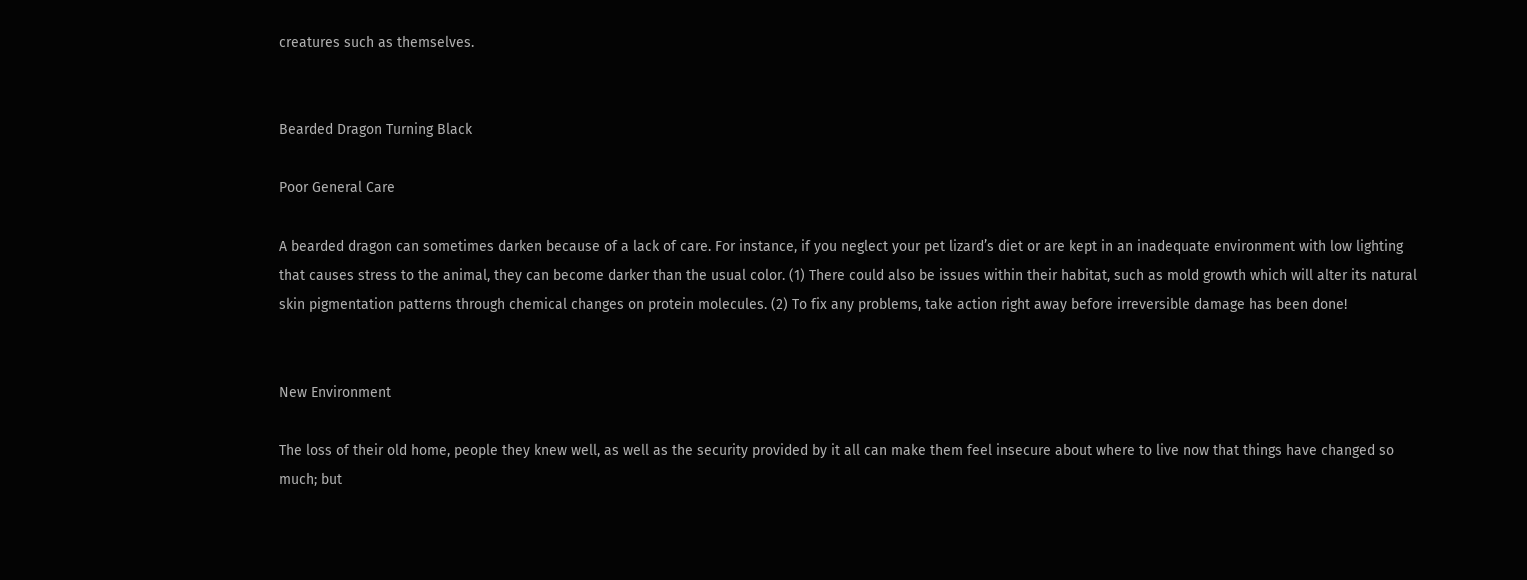creatures such as themselves.


Bearded Dragon Turning Black

Poor General Care

A bearded dragon can sometimes darken because of a lack of care. For instance, if you neglect your pet lizard’s diet or are kept in an inadequate environment with low lighting that causes stress to the animal, they can become darker than the usual color. (1) There could also be issues within their habitat, such as mold growth which will alter its natural skin pigmentation patterns through chemical changes on protein molecules. (2) To fix any problems, take action right away before irreversible damage has been done!


New Environment

The loss of their old home, people they knew well, as well as the security provided by it all can make them feel insecure about where to live now that things have changed so much; but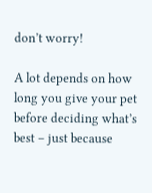don’t worry!

A lot depends on how long you give your pet before deciding what’s best – just because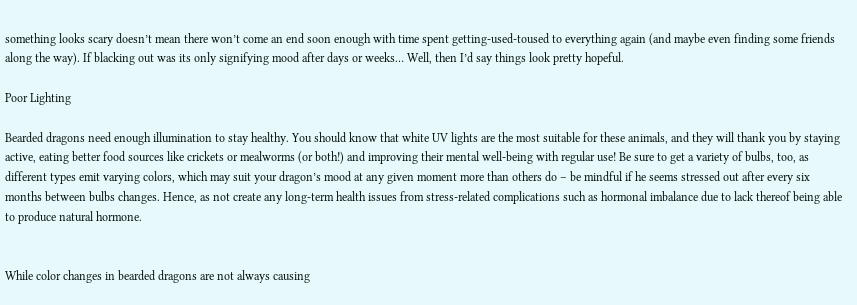something looks scary doesn’t mean there won’t come an end soon enough with time spent getting-used-toused to everything again (and maybe even finding some friends along the way). If blacking out was its only signifying mood after days or weeks… Well, then I’d say things look pretty hopeful.

Poor Lighting

Bearded dragons need enough illumination to stay healthy. You should know that white UV lights are the most suitable for these animals, and they will thank you by staying active, eating better food sources like crickets or mealworms (or both!) and improving their mental well-being with regular use! Be sure to get a variety of bulbs, too, as different types emit varying colors, which may suit your dragon’s mood at any given moment more than others do – be mindful if he seems stressed out after every six months between bulbs changes. Hence, as not create any long-term health issues from stress-related complications such as hormonal imbalance due to lack thereof being able to produce natural hormone.


While color changes in bearded dragons are not always causing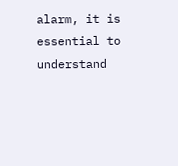alarm, it is essential to understand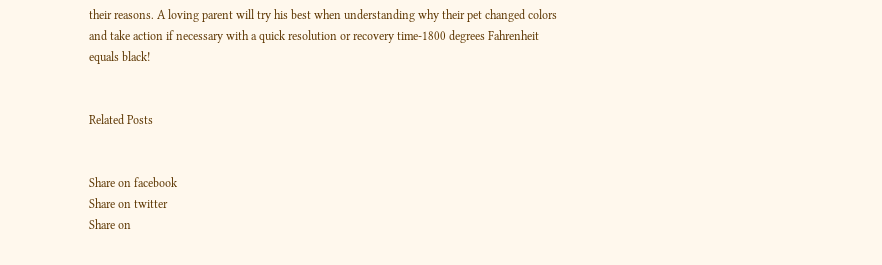their reasons. A loving parent will try his best when understanding why their pet changed colors and take action if necessary with a quick resolution or recovery time-1800 degrees Fahrenheit equals black!


Related Posts


Share on facebook
Share on twitter
Share on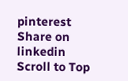pinterest
Share on linkedin
Scroll to Top